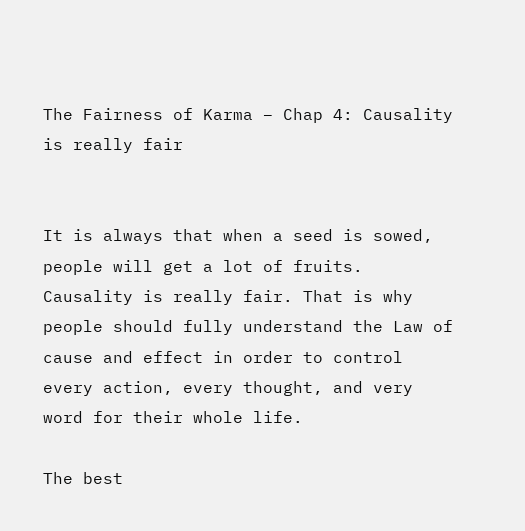The Fairness of Karma – Chap 4: Causality is really fair


It is always that when a seed is sowed, people will get a lot of fruits. Causality is really fair. That is why people should fully understand the Law of cause and effect in order to control every action, every thought, and very word for their whole life.

The best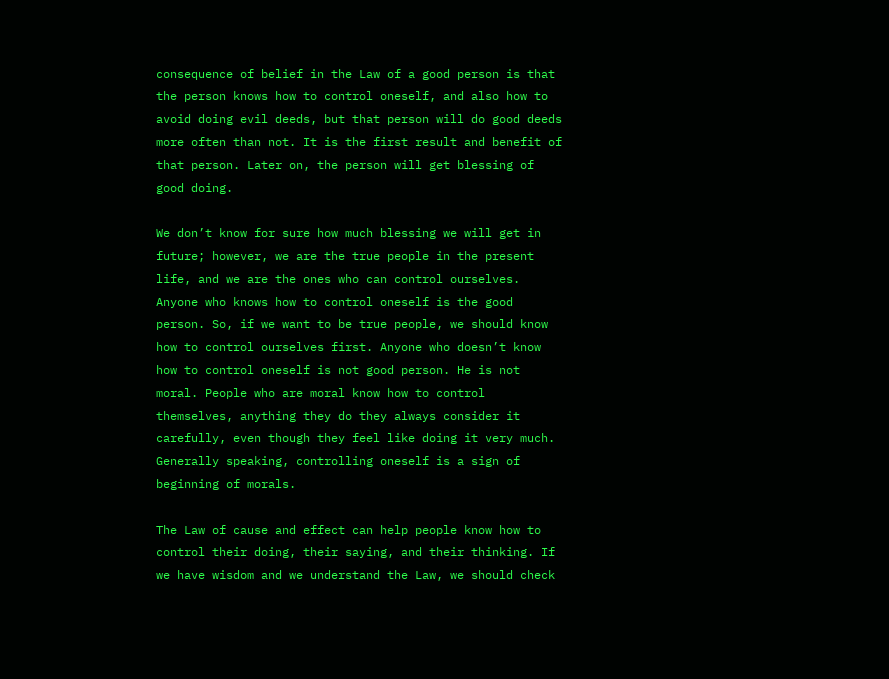consequence of belief in the Law of a good person is that the person knows how to control oneself, and also how to avoid doing evil deeds, but that person will do good deeds more often than not. It is the first result and benefit of that person. Later on, the person will get blessing of good doing.

We don’t know for sure how much blessing we will get in future; however, we are the true people in the present life, and we are the ones who can control ourselves. Anyone who knows how to control oneself is the good person. So, if we want to be true people, we should know how to control ourselves first. Anyone who doesn’t know how to control oneself is not good person. He is not moral. People who are moral know how to control themselves, anything they do they always consider it carefully, even though they feel like doing it very much. Generally speaking, controlling oneself is a sign of beginning of morals.

The Law of cause and effect can help people know how to control their doing, their saying, and their thinking. If we have wisdom and we understand the Law, we should check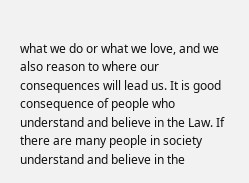what we do or what we love, and we also reason to where our consequences will lead us. It is good consequence of people who understand and believe in the Law. If there are many people in society understand and believe in the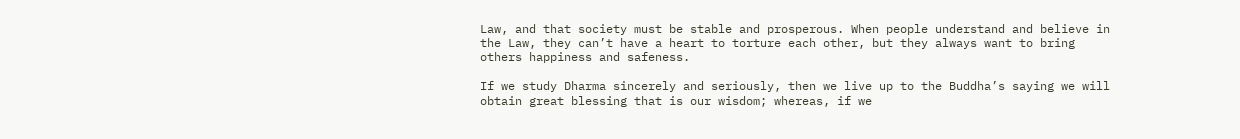Law, and that society must be stable and prosperous. When people understand and believe in the Law, they can’t have a heart to torture each other, but they always want to bring others happiness and safeness.

If we study Dharma sincerely and seriously, then we live up to the Buddha’s saying we will obtain great blessing that is our wisdom; whereas, if we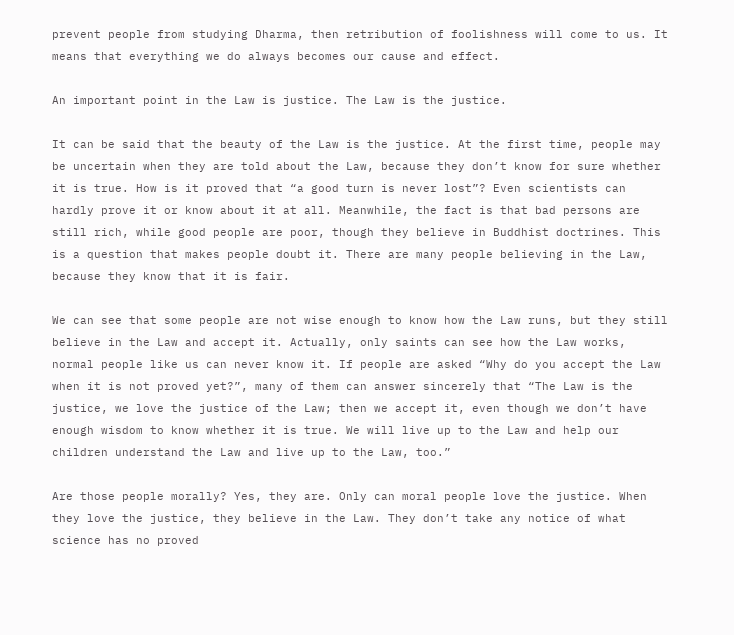prevent people from studying Dharma, then retribution of foolishness will come to us. It means that everything we do always becomes our cause and effect.

An important point in the Law is justice. The Law is the justice.

It can be said that the beauty of the Law is the justice. At the first time, people may be uncertain when they are told about the Law, because they don’t know for sure whether it is true. How is it proved that “a good turn is never lost”? Even scientists can hardly prove it or know about it at all. Meanwhile, the fact is that bad persons are still rich, while good people are poor, though they believe in Buddhist doctrines. This is a question that makes people doubt it. There are many people believing in the Law, because they know that it is fair.

We can see that some people are not wise enough to know how the Law runs, but they still believe in the Law and accept it. Actually, only saints can see how the Law works, normal people like us can never know it. If people are asked “Why do you accept the Law when it is not proved yet?”, many of them can answer sincerely that “The Law is the justice, we love the justice of the Law; then we accept it, even though we don’t have enough wisdom to know whether it is true. We will live up to the Law and help our children understand the Law and live up to the Law, too.”

Are those people morally? Yes, they are. Only can moral people love the justice. When they love the justice, they believe in the Law. They don’t take any notice of what science has no proved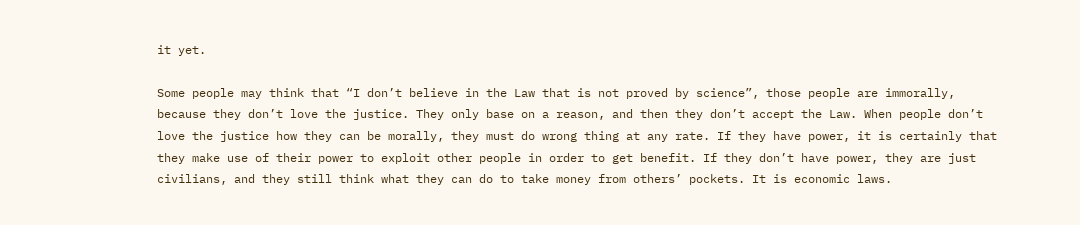it yet.

Some people may think that “I don’t believe in the Law that is not proved by science”, those people are immorally, because they don’t love the justice. They only base on a reason, and then they don’t accept the Law. When people don’t love the justice how they can be morally, they must do wrong thing at any rate. If they have power, it is certainly that they make use of their power to exploit other people in order to get benefit. If they don’t have power, they are just civilians, and they still think what they can do to take money from others’ pockets. It is economic laws.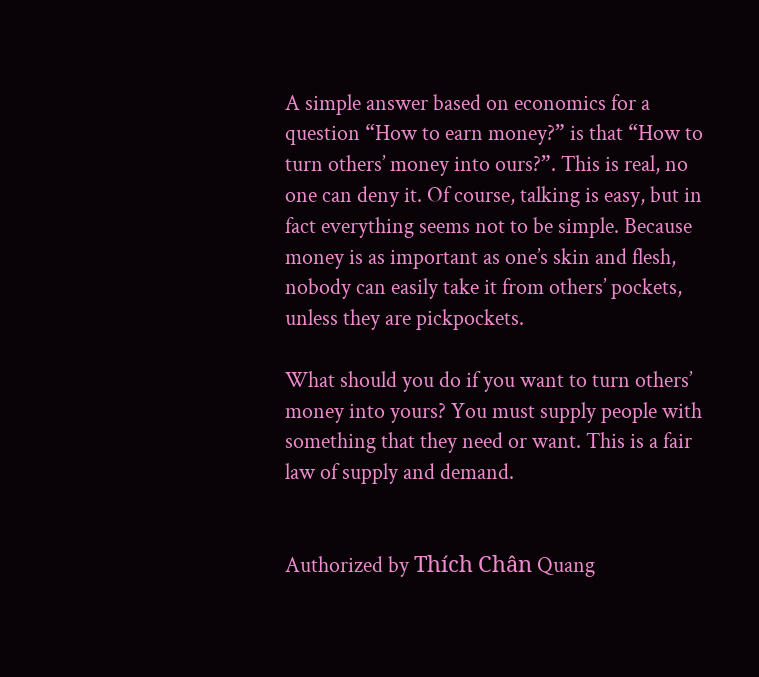A simple answer based on economics for a question “How to earn money?” is that “How to turn others’ money into ours?”. This is real, no one can deny it. Of course, talking is easy, but in fact everything seems not to be simple. Because money is as important as one’s skin and flesh, nobody can easily take it from others’ pockets, unless they are pickpockets.

What should you do if you want to turn others’ money into yours? You must supply people with something that they need or want. This is a fair law of supply and demand.


Authorized by Thích Chân Quang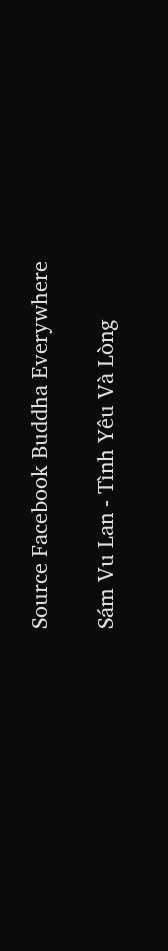Source Facebook Buddha Everywhere

Sám Vu Lan - Tình Yêu Và Lòng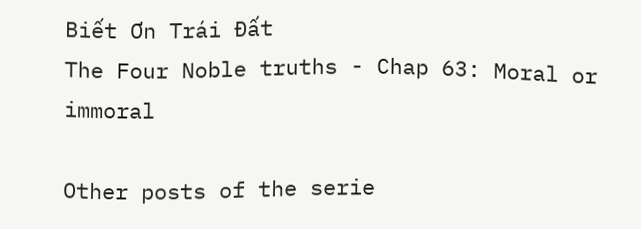Biết Ơn Trái Đất
The Four Noble truths - Chap 63: Moral or immoral

Other posts of the serie